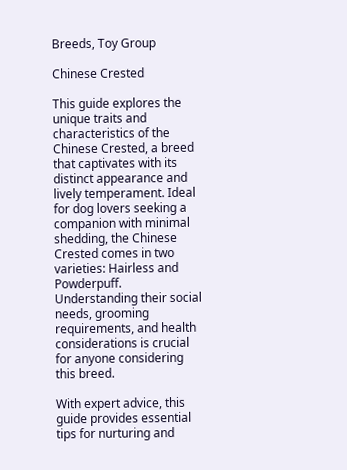Breeds, Toy Group

Chinese Crested

This guide explores the unique traits and characteristics of the Chinese Crested, a breed that captivates with its distinct appearance and lively temperament. Ideal for dog lovers seeking a companion with minimal shedding, the Chinese Crested comes in two varieties: Hairless and Powderpuff. Understanding their social needs, grooming requirements, and health considerations is crucial for anyone considering this breed.

With expert advice, this guide provides essential tips for nurturing and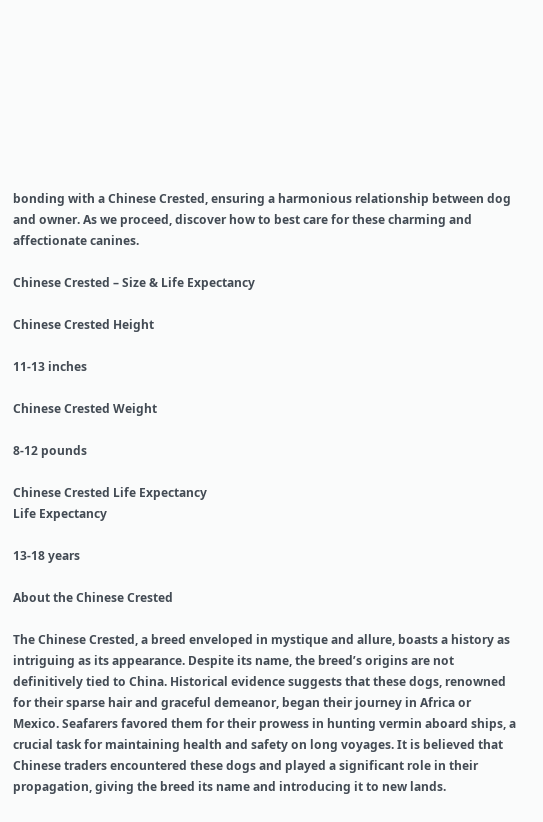bonding with a Chinese Crested, ensuring a harmonious relationship between dog and owner. As we proceed, discover how to best care for these charming and affectionate canines.

Chinese Crested – Size & Life Expectancy

Chinese Crested Height

11-13 inches

Chinese Crested Weight

8-12 pounds

Chinese Crested Life Expectancy
Life Expectancy

13-18 years

About the Chinese Crested

The Chinese Crested, a breed enveloped in mystique and allure, boasts a history as intriguing as its appearance. Despite its name, the breed’s origins are not definitively tied to China. Historical evidence suggests that these dogs, renowned for their sparse hair and graceful demeanor, began their journey in Africa or Mexico. Seafarers favored them for their prowess in hunting vermin aboard ships, a crucial task for maintaining health and safety on long voyages. It is believed that Chinese traders encountered these dogs and played a significant role in their propagation, giving the breed its name and introducing it to new lands.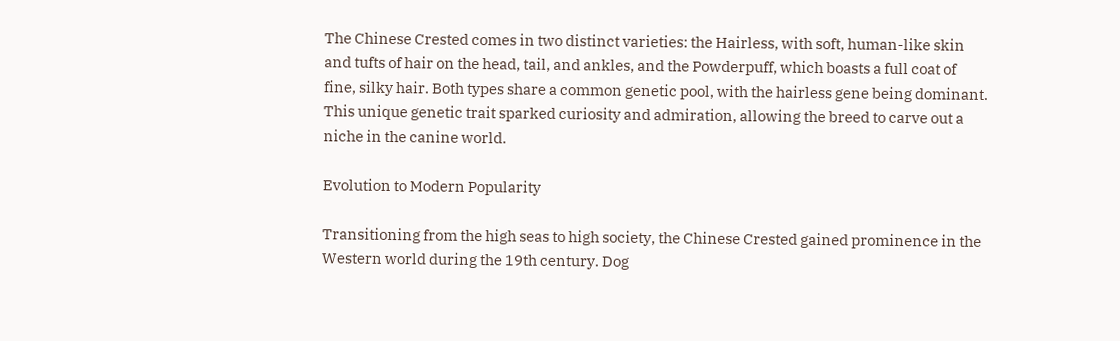The Chinese Crested comes in two distinct varieties: the Hairless, with soft, human-like skin and tufts of hair on the head, tail, and ankles, and the Powderpuff, which boasts a full coat of fine, silky hair. Both types share a common genetic pool, with the hairless gene being dominant. This unique genetic trait sparked curiosity and admiration, allowing the breed to carve out a niche in the canine world.

Evolution to Modern Popularity

Transitioning from the high seas to high society, the Chinese Crested gained prominence in the Western world during the 19th century. Dog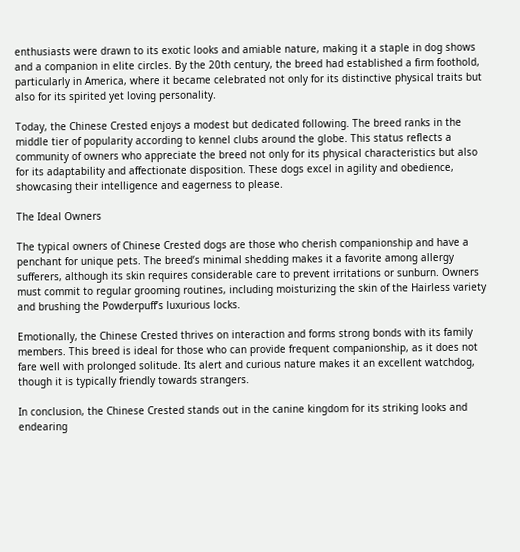enthusiasts were drawn to its exotic looks and amiable nature, making it a staple in dog shows and a companion in elite circles. By the 20th century, the breed had established a firm foothold, particularly in America, where it became celebrated not only for its distinctive physical traits but also for its spirited yet loving personality.

Today, the Chinese Crested enjoys a modest but dedicated following. The breed ranks in the middle tier of popularity according to kennel clubs around the globe. This status reflects a community of owners who appreciate the breed not only for its physical characteristics but also for its adaptability and affectionate disposition. These dogs excel in agility and obedience, showcasing their intelligence and eagerness to please.

The Ideal Owners

The typical owners of Chinese Crested dogs are those who cherish companionship and have a penchant for unique pets. The breed’s minimal shedding makes it a favorite among allergy sufferers, although its skin requires considerable care to prevent irritations or sunburn. Owners must commit to regular grooming routines, including moisturizing the skin of the Hairless variety and brushing the Powderpuff’s luxurious locks.

Emotionally, the Chinese Crested thrives on interaction and forms strong bonds with its family members. This breed is ideal for those who can provide frequent companionship, as it does not fare well with prolonged solitude. Its alert and curious nature makes it an excellent watchdog, though it is typically friendly towards strangers.

In conclusion, the Chinese Crested stands out in the canine kingdom for its striking looks and endearing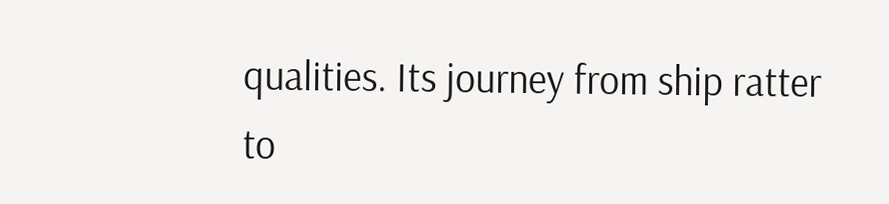qualities. Its journey from ship ratter to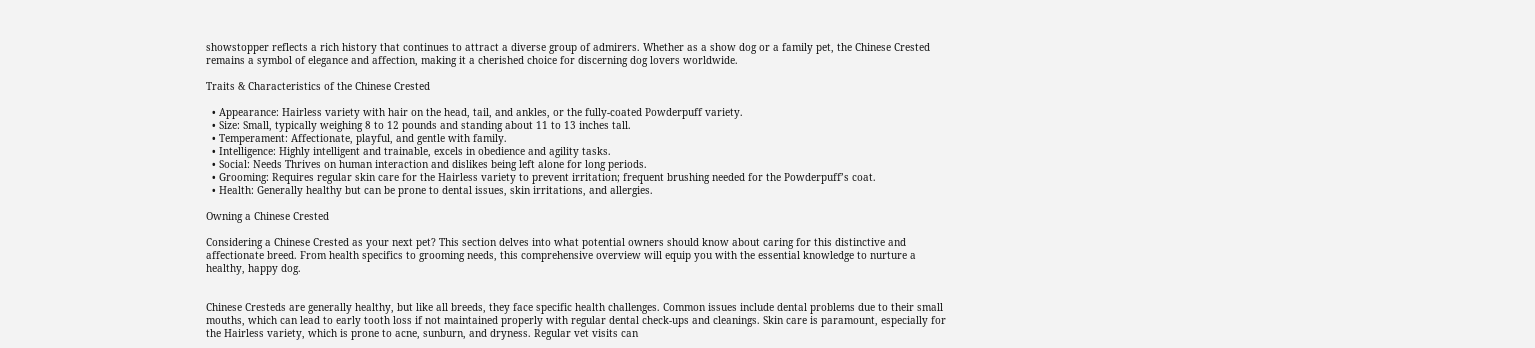showstopper reflects a rich history that continues to attract a diverse group of admirers. Whether as a show dog or a family pet, the Chinese Crested remains a symbol of elegance and affection, making it a cherished choice for discerning dog lovers worldwide.

Traits & Characteristics of the Chinese Crested

  • Appearance: Hairless variety with hair on the head, tail, and ankles, or the fully-coated Powderpuff variety.
  • Size: Small, typically weighing 8 to 12 pounds and standing about 11 to 13 inches tall.
  • Temperament: Affectionate, playful, and gentle with family.
  • Intelligence: Highly intelligent and trainable, excels in obedience and agility tasks.
  • Social: Needs Thrives on human interaction and dislikes being left alone for long periods.
  • Grooming: Requires regular skin care for the Hairless variety to prevent irritation; frequent brushing needed for the Powderpuff’s coat.
  • Health: Generally healthy but can be prone to dental issues, skin irritations, and allergies.

Owning a Chinese Crested

Considering a Chinese Crested as your next pet? This section delves into what potential owners should know about caring for this distinctive and affectionate breed. From health specifics to grooming needs, this comprehensive overview will equip you with the essential knowledge to nurture a healthy, happy dog.


Chinese Cresteds are generally healthy, but like all breeds, they face specific health challenges. Common issues include dental problems due to their small mouths, which can lead to early tooth loss if not maintained properly with regular dental check-ups and cleanings. Skin care is paramount, especially for the Hairless variety, which is prone to acne, sunburn, and dryness. Regular vet visits can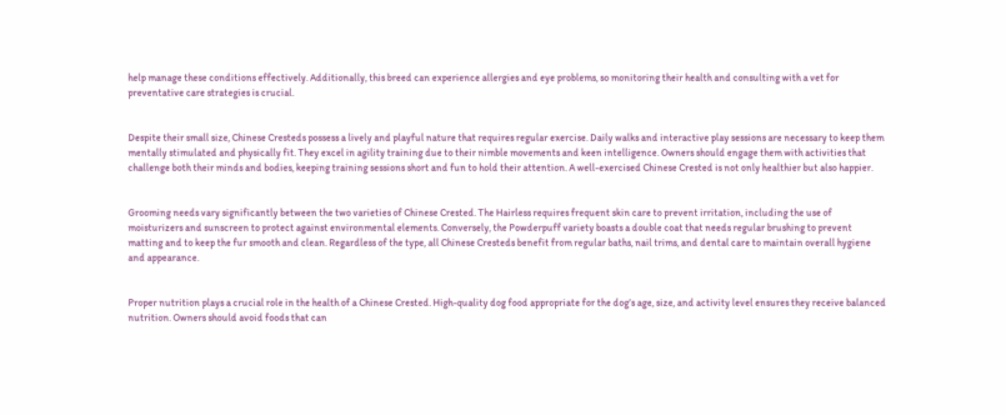help manage these conditions effectively. Additionally, this breed can experience allergies and eye problems, so monitoring their health and consulting with a vet for preventative care strategies is crucial.


Despite their small size, Chinese Cresteds possess a lively and playful nature that requires regular exercise. Daily walks and interactive play sessions are necessary to keep them mentally stimulated and physically fit. They excel in agility training due to their nimble movements and keen intelligence. Owners should engage them with activities that challenge both their minds and bodies, keeping training sessions short and fun to hold their attention. A well-exercised Chinese Crested is not only healthier but also happier.


Grooming needs vary significantly between the two varieties of Chinese Crested. The Hairless requires frequent skin care to prevent irritation, including the use of moisturizers and sunscreen to protect against environmental elements. Conversely, the Powderpuff variety boasts a double coat that needs regular brushing to prevent matting and to keep the fur smooth and clean. Regardless of the type, all Chinese Cresteds benefit from regular baths, nail trims, and dental care to maintain overall hygiene and appearance.


Proper nutrition plays a crucial role in the health of a Chinese Crested. High-quality dog food appropriate for the dog’s age, size, and activity level ensures they receive balanced nutrition. Owners should avoid foods that can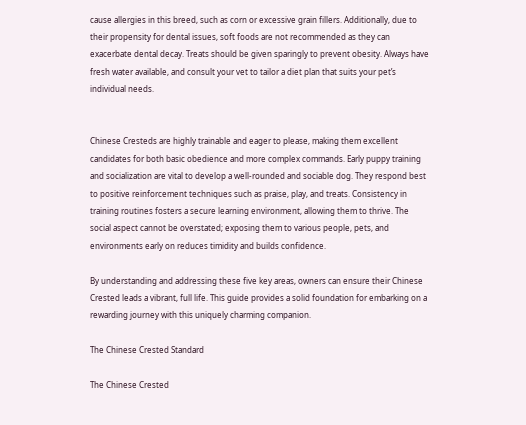cause allergies in this breed, such as corn or excessive grain fillers. Additionally, due to their propensity for dental issues, soft foods are not recommended as they can exacerbate dental decay. Treats should be given sparingly to prevent obesity. Always have fresh water available, and consult your vet to tailor a diet plan that suits your pet’s individual needs.


Chinese Cresteds are highly trainable and eager to please, making them excellent candidates for both basic obedience and more complex commands. Early puppy training and socialization are vital to develop a well-rounded and sociable dog. They respond best to positive reinforcement techniques such as praise, play, and treats. Consistency in training routines fosters a secure learning environment, allowing them to thrive. The social aspect cannot be overstated; exposing them to various people, pets, and environments early on reduces timidity and builds confidence.

By understanding and addressing these five key areas, owners can ensure their Chinese Crested leads a vibrant, full life. This guide provides a solid foundation for embarking on a rewarding journey with this uniquely charming companion.

The Chinese Crested Standard

The Chinese Crested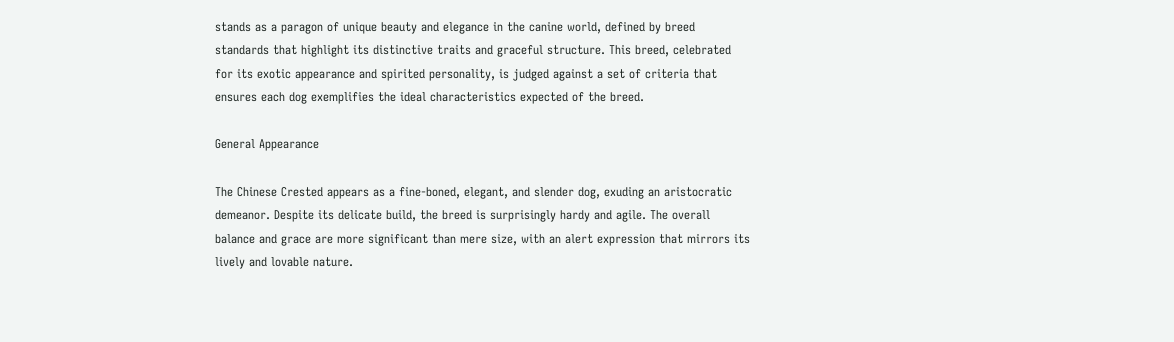stands as a paragon of unique beauty and elegance in the canine world, defined by breed standards that highlight its distinctive traits and graceful structure. This breed, celebrated for its exotic appearance and spirited personality, is judged against a set of criteria that ensures each dog exemplifies the ideal characteristics expected of the breed.

General Appearance

The Chinese Crested appears as a fine-boned, elegant, and slender dog, exuding an aristocratic demeanor. Despite its delicate build, the breed is surprisingly hardy and agile. The overall balance and grace are more significant than mere size, with an alert expression that mirrors its lively and lovable nature.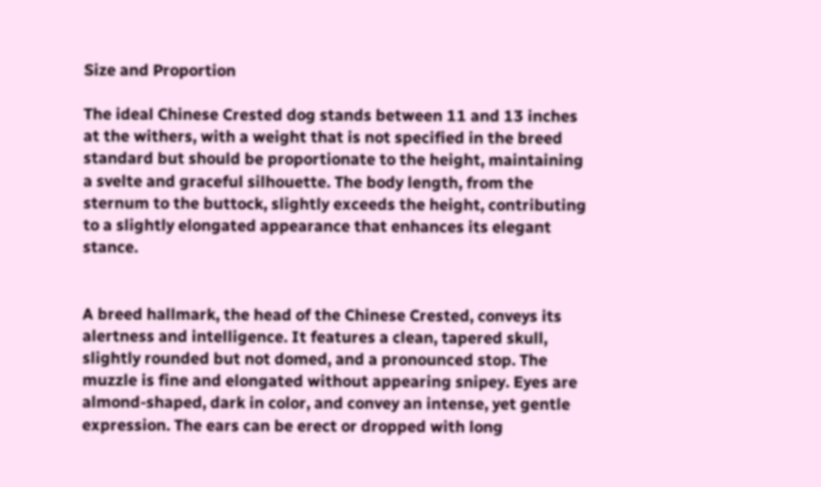Size and Proportion

The ideal Chinese Crested dog stands between 11 and 13 inches at the withers, with a weight that is not specified in the breed standard but should be proportionate to the height, maintaining a svelte and graceful silhouette. The body length, from the sternum to the buttock, slightly exceeds the height, contributing to a slightly elongated appearance that enhances its elegant stance.


A breed hallmark, the head of the Chinese Crested, conveys its alertness and intelligence. It features a clean, tapered skull, slightly rounded but not domed, and a pronounced stop. The muzzle is fine and elongated without appearing snipey. Eyes are almond-shaped, dark in color, and convey an intense, yet gentle expression. The ears can be erect or dropped with long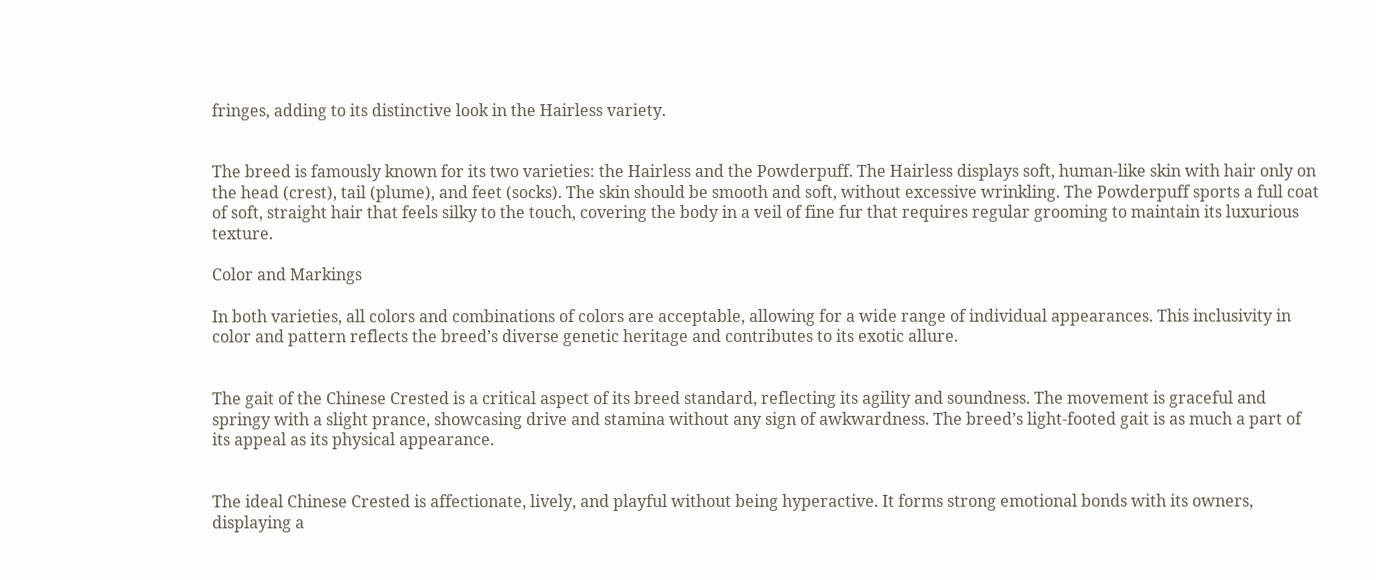fringes, adding to its distinctive look in the Hairless variety.


The breed is famously known for its two varieties: the Hairless and the Powderpuff. The Hairless displays soft, human-like skin with hair only on the head (crest), tail (plume), and feet (socks). The skin should be smooth and soft, without excessive wrinkling. The Powderpuff sports a full coat of soft, straight hair that feels silky to the touch, covering the body in a veil of fine fur that requires regular grooming to maintain its luxurious texture.

Color and Markings

In both varieties, all colors and combinations of colors are acceptable, allowing for a wide range of individual appearances. This inclusivity in color and pattern reflects the breed’s diverse genetic heritage and contributes to its exotic allure.


The gait of the Chinese Crested is a critical aspect of its breed standard, reflecting its agility and soundness. The movement is graceful and springy with a slight prance, showcasing drive and stamina without any sign of awkwardness. The breed’s light-footed gait is as much a part of its appeal as its physical appearance.


The ideal Chinese Crested is affectionate, lively, and playful without being hyperactive. It forms strong emotional bonds with its owners, displaying a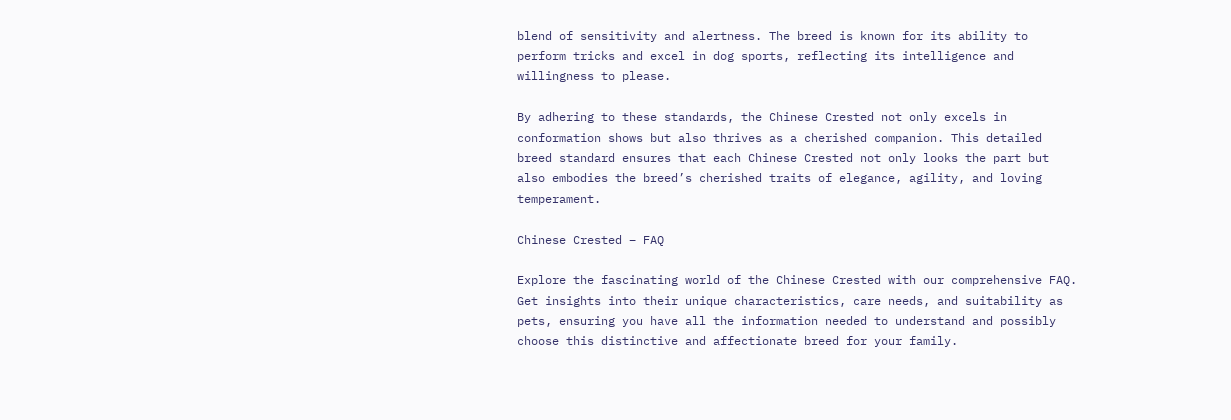blend of sensitivity and alertness. The breed is known for its ability to perform tricks and excel in dog sports, reflecting its intelligence and willingness to please.

By adhering to these standards, the Chinese Crested not only excels in conformation shows but also thrives as a cherished companion. This detailed breed standard ensures that each Chinese Crested not only looks the part but also embodies the breed’s cherished traits of elegance, agility, and loving temperament.

Chinese Crested – FAQ

Explore the fascinating world of the Chinese Crested with our comprehensive FAQ. Get insights into their unique characteristics, care needs, and suitability as pets, ensuring you have all the information needed to understand and possibly choose this distinctive and affectionate breed for your family.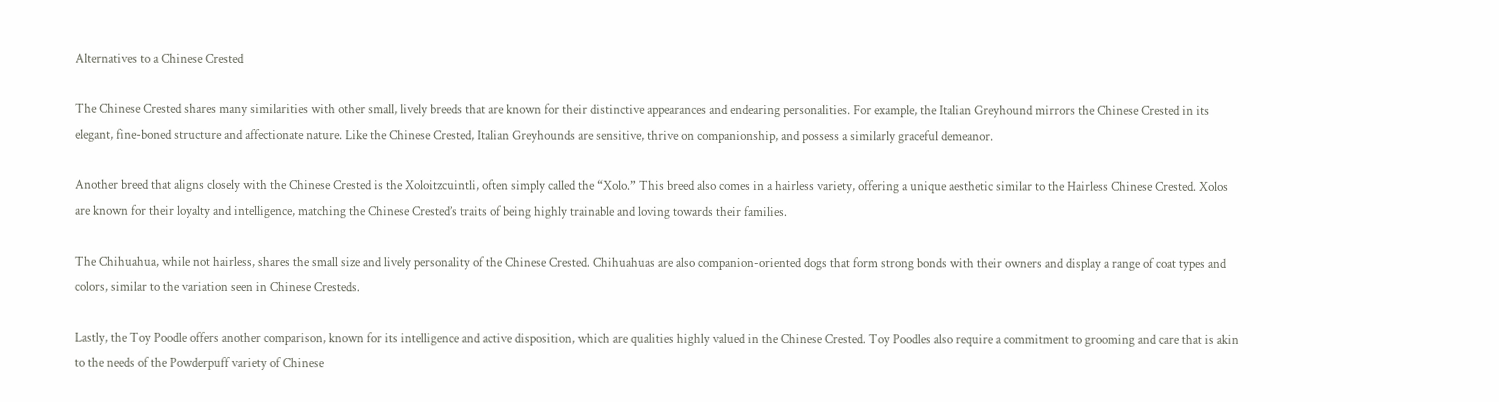Alternatives to a Chinese Crested

The Chinese Crested shares many similarities with other small, lively breeds that are known for their distinctive appearances and endearing personalities. For example, the Italian Greyhound mirrors the Chinese Crested in its elegant, fine-boned structure and affectionate nature. Like the Chinese Crested, Italian Greyhounds are sensitive, thrive on companionship, and possess a similarly graceful demeanor.

Another breed that aligns closely with the Chinese Crested is the Xoloitzcuintli, often simply called the “Xolo.” This breed also comes in a hairless variety, offering a unique aesthetic similar to the Hairless Chinese Crested. Xolos are known for their loyalty and intelligence, matching the Chinese Crested’s traits of being highly trainable and loving towards their families.

The Chihuahua, while not hairless, shares the small size and lively personality of the Chinese Crested. Chihuahuas are also companion-oriented dogs that form strong bonds with their owners and display a range of coat types and colors, similar to the variation seen in Chinese Cresteds.

Lastly, the Toy Poodle offers another comparison, known for its intelligence and active disposition, which are qualities highly valued in the Chinese Crested. Toy Poodles also require a commitment to grooming and care that is akin to the needs of the Powderpuff variety of Chinese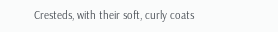Cresteds, with their soft, curly coats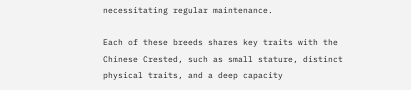necessitating regular maintenance.

Each of these breeds shares key traits with the Chinese Crested, such as small stature, distinct physical traits, and a deep capacity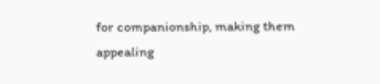for companionship, making them appealing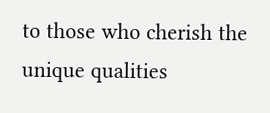to those who cherish the unique qualities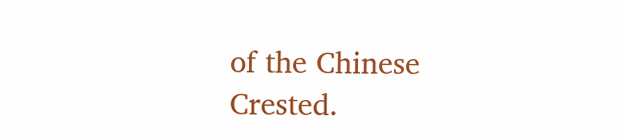of the Chinese Crested.